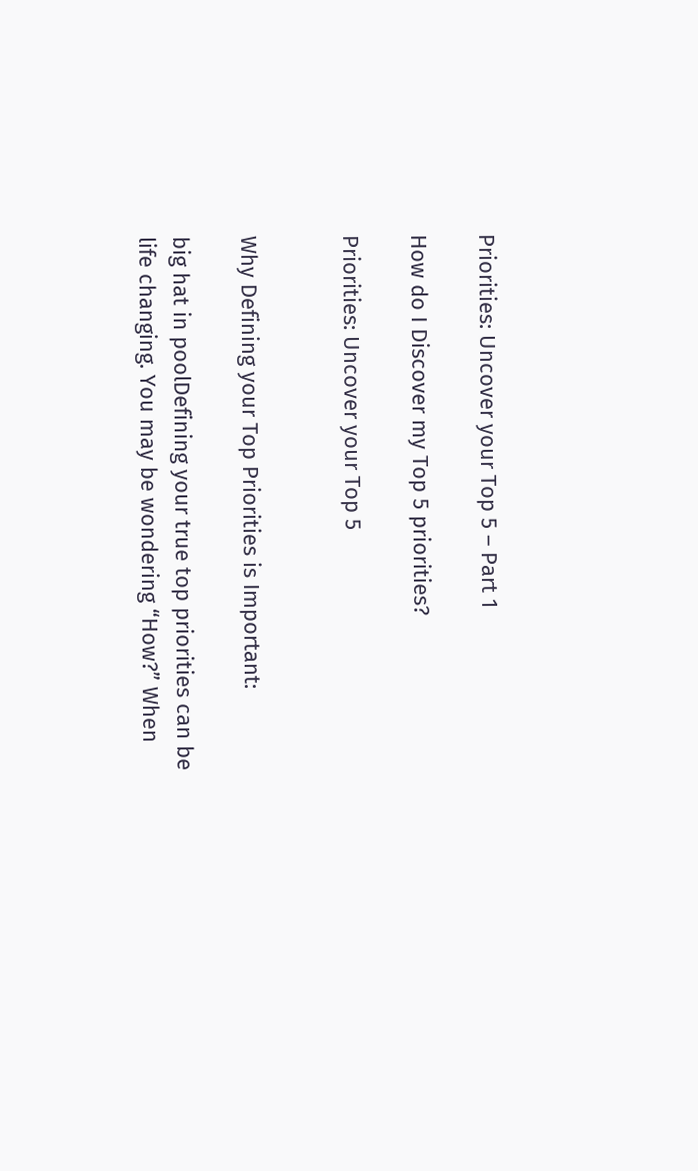Priorities: Uncover your Top 5 – Part 1

How do I Discover my Top 5 priorities?

Priorities: Uncover your Top 5


Why Defining your Top Priorities is Important:

big hat in poolDefining your true top priorities can be life changing. You may be wondering “How?” When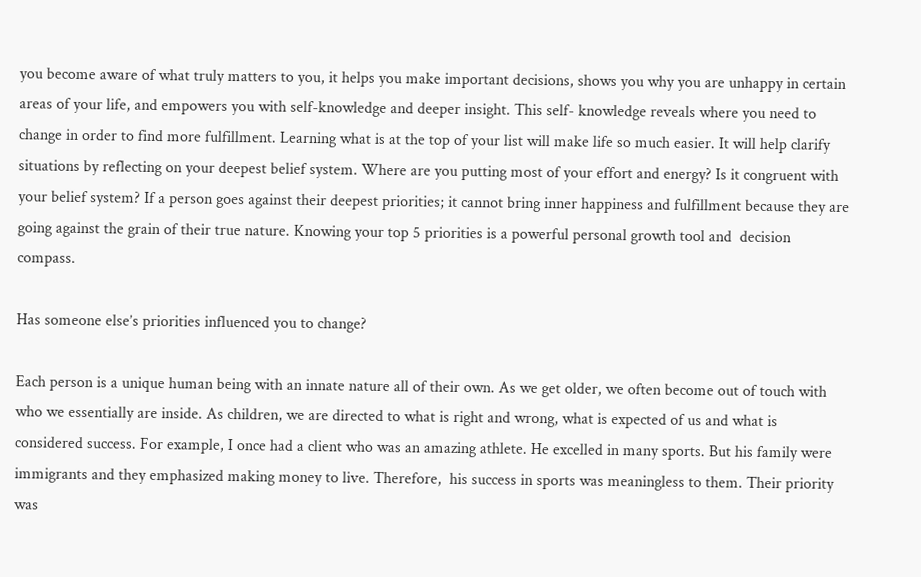you become aware of what truly matters to you, it helps you make important decisions, shows you why you are unhappy in certain areas of your life, and empowers you with self-knowledge and deeper insight. This self- knowledge reveals where you need to change in order to find more fulfillment. Learning what is at the top of your list will make life so much easier. It will help clarify situations by reflecting on your deepest belief system. Where are you putting most of your effort and energy? Is it congruent with your belief system? If a person goes against their deepest priorities; it cannot bring inner happiness and fulfillment because they are going against the grain of their true nature. Knowing your top 5 priorities is a powerful personal growth tool and  decision compass.

Has someone else’s priorities influenced you to change?

Each person is a unique human being with an innate nature all of their own. As we get older, we often become out of touch with who we essentially are inside. As children, we are directed to what is right and wrong, what is expected of us and what is considered success. For example, I once had a client who was an amazing athlete. He excelled in many sports. But his family were immigrants and they emphasized making money to live. Therefore,  his success in sports was meaningless to them. Their priority was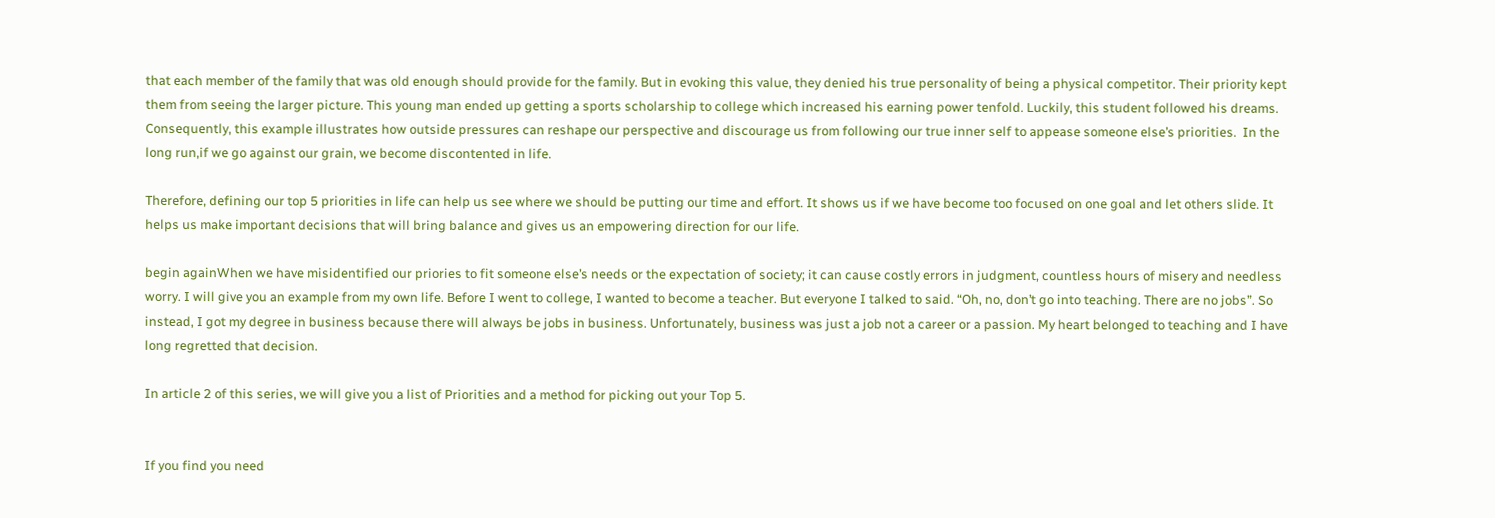that each member of the family that was old enough should provide for the family. But in evoking this value, they denied his true personality of being a physical competitor. Their priority kept them from seeing the larger picture. This young man ended up getting a sports scholarship to college which increased his earning power tenfold. Luckily, this student followed his dreams. Consequently, this example illustrates how outside pressures can reshape our perspective and discourage us from following our true inner self to appease someone else’s priorities.  In the long run,if we go against our grain, we become discontented in life.

Therefore, defining our top 5 priorities in life can help us see where we should be putting our time and effort. It shows us if we have become too focused on one goal and let others slide. It helps us make important decisions that will bring balance and gives us an empowering direction for our life.

begin againWhen we have misidentified our priories to fit someone else’s needs or the expectation of society; it can cause costly errors in judgment, countless hours of misery and needless worry. I will give you an example from my own life. Before I went to college, I wanted to become a teacher. But everyone I talked to said. “Oh, no, don’t go into teaching. There are no jobs”. So instead, I got my degree in business because there will always be jobs in business. Unfortunately, business was just a job not a career or a passion. My heart belonged to teaching and I have long regretted that decision.

In article 2 of this series, we will give you a list of Priorities and a method for picking out your Top 5.


If you find you need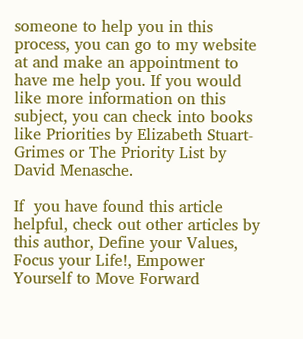someone to help you in this process, you can go to my website at and make an appointment to have me help you. If you would like more information on this subject, you can check into books like Priorities by Elizabeth Stuart-Grimes or The Priority List by David Menasche.

If  you have found this article helpful, check out other articles by this author, Define your Values, Focus your Life!, Empower Yourself to Move Forward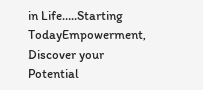in Life…..Starting TodayEmpowerment, Discover your Potential